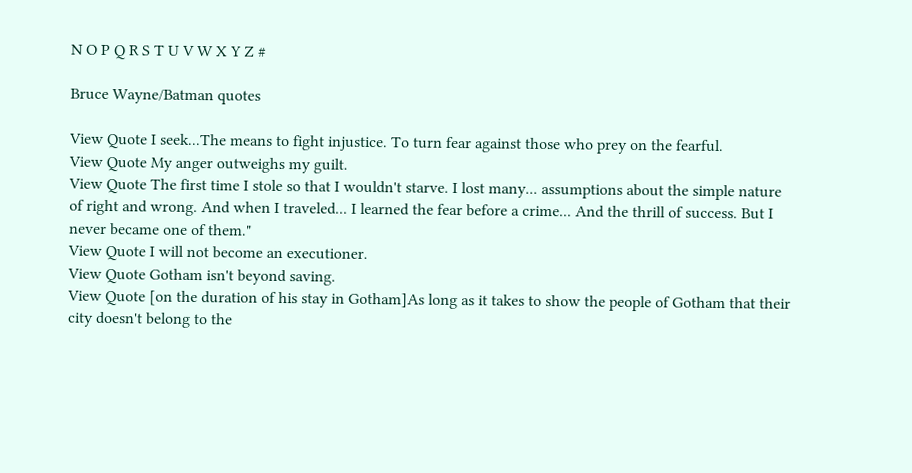N O P Q R S T U V W X Y Z #

Bruce Wayne/Batman quotes

View Quote I seek...The means to fight injustice. To turn fear against those who prey on the fearful.
View Quote My anger outweighs my guilt.
View Quote The first time I stole so that I wouldn't starve. I lost many... assumptions about the simple nature of right and wrong. And when I traveled... I learned the fear before a crime... And the thrill of success. But I never became one of them."
View Quote I will not become an executioner.
View Quote Gotham isn't beyond saving.
View Quote [on the duration of his stay in Gotham]As long as it takes to show the people of Gotham that their city doesn't belong to the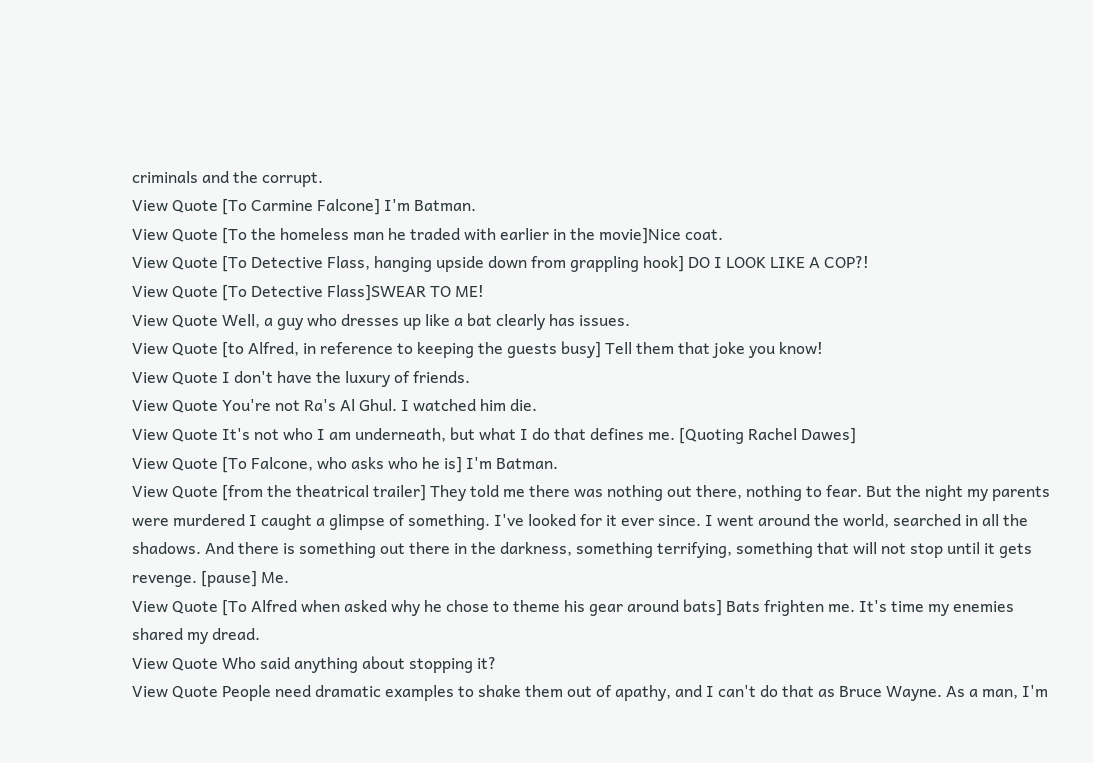criminals and the corrupt.
View Quote [To Carmine Falcone] I'm Batman.
View Quote [To the homeless man he traded with earlier in the movie]Nice coat.
View Quote [To Detective Flass, hanging upside down from grappling hook] DO I LOOK LIKE A COP?!
View Quote [To Detective Flass]SWEAR TO ME!
View Quote Well, a guy who dresses up like a bat clearly has issues.
View Quote [to Alfred, in reference to keeping the guests busy] Tell them that joke you know!
View Quote I don't have the luxury of friends.
View Quote You're not Ra's Al Ghul. I watched him die.
View Quote It's not who I am underneath, but what I do that defines me. [Quoting Rachel Dawes]
View Quote [To Falcone, who asks who he is] I'm Batman.
View Quote [from the theatrical trailer] They told me there was nothing out there, nothing to fear. But the night my parents were murdered I caught a glimpse of something. I've looked for it ever since. I went around the world, searched in all the shadows. And there is something out there in the darkness, something terrifying, something that will not stop until it gets revenge. [pause] Me.
View Quote [To Alfred when asked why he chose to theme his gear around bats] Bats frighten me. It's time my enemies shared my dread.
View Quote Who said anything about stopping it?
View Quote People need dramatic examples to shake them out of apathy, and I can't do that as Bruce Wayne. As a man, I'm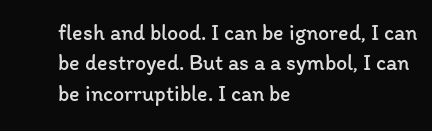flesh and blood. I can be ignored, I can be destroyed. But as a a symbol, I can be incorruptible. I can be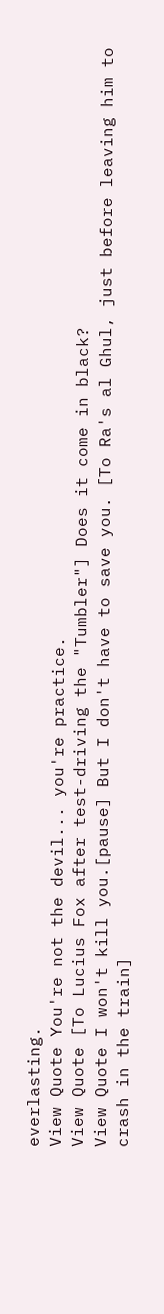everlasting.
View Quote You're not the devil... you're practice.
View Quote [To Lucius Fox after test-driving the "Tumbler"] Does it come in black?
View Quote I won't kill you.[pause] But I don't have to save you. [To Ra's al Ghul, just before leaving him to crash in the train]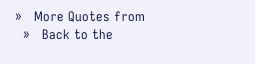»   More Quotes from
  »   Back to the